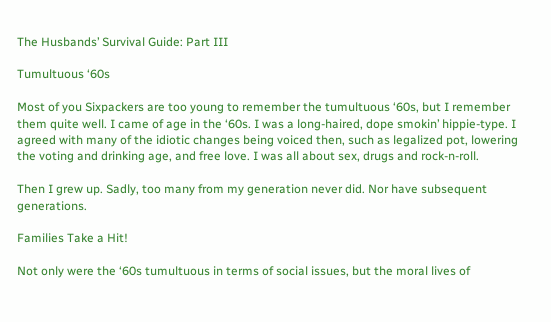The Husbands’ Survival Guide: Part III

Tumultuous ‘60s

Most of you Sixpackers are too young to remember the tumultuous ‘60s, but I remember them quite well. I came of age in the ‘60s. I was a long-haired, dope smokin’ hippie-type. I agreed with many of the idiotic changes being voiced then, such as legalized pot, lowering the voting and drinking age, and free love. I was all about sex, drugs and rock-n-roll.

Then I grew up. Sadly, too many from my generation never did. Nor have subsequent generations.

Families Take a Hit!

Not only were the ‘60s tumultuous in terms of social issues, but the moral lives of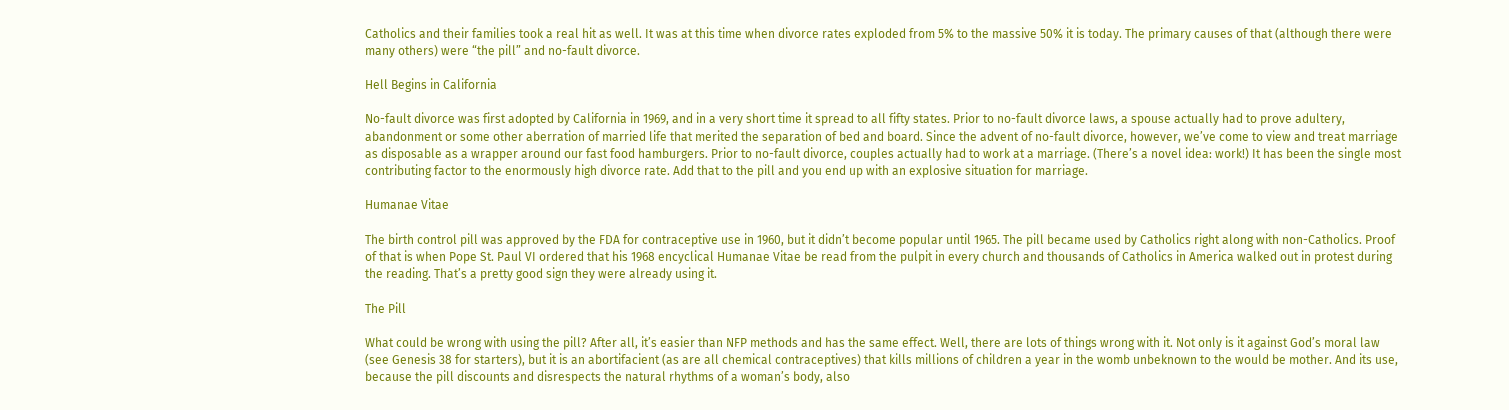Catholics and their families took a real hit as well. It was at this time when divorce rates exploded from 5% to the massive 50% it is today. The primary causes of that (although there were many others) were “the pill” and no-fault divorce.

Hell Begins in California

No-fault divorce was first adopted by California in 1969, and in a very short time it spread to all fifty states. Prior to no-fault divorce laws, a spouse actually had to prove adultery, abandonment or some other aberration of married life that merited the separation of bed and board. Since the advent of no-fault divorce, however, we’ve come to view and treat marriage as disposable as a wrapper around our fast food hamburgers. Prior to no-fault divorce, couples actually had to work at a marriage. (There’s a novel idea: work!) It has been the single most contributing factor to the enormously high divorce rate. Add that to the pill and you end up with an explosive situation for marriage.

Humanae Vitae

The birth control pill was approved by the FDA for contraceptive use in 1960, but it didn’t become popular until 1965. The pill became used by Catholics right along with non-Catholics. Proof of that is when Pope St. Paul VI ordered that his 1968 encyclical Humanae Vitae be read from the pulpit in every church and thousands of Catholics in America walked out in protest during the reading. That’s a pretty good sign they were already using it.

The Pill

What could be wrong with using the pill? After all, it’s easier than NFP methods and has the same effect. Well, there are lots of things wrong with it. Not only is it against God’s moral law (see Genesis 38 for starters), but it is an abortifacient (as are all chemical contraceptives) that kills millions of children a year in the womb unbeknown to the would be mother. And its use, because the pill discounts and disrespects the natural rhythms of a woman’s body, also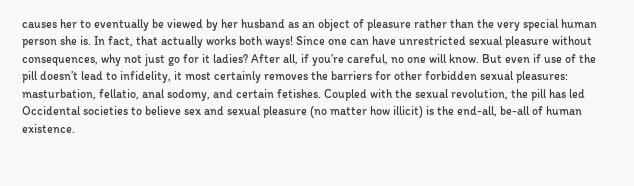causes her to eventually be viewed by her husband as an object of pleasure rather than the very special human person she is. In fact, that actually works both ways! Since one can have unrestricted sexual pleasure without consequences, why not just go for it ladies? After all, if you’re careful, no one will know. But even if use of the pill doesn’t lead to infidelity, it most certainly removes the barriers for other forbidden sexual pleasures: masturbation, fellatio, anal sodomy, and certain fetishes. Coupled with the sexual revolution, the pill has led Occidental societies to believe sex and sexual pleasure (no matter how illicit) is the end-all, be-all of human existence.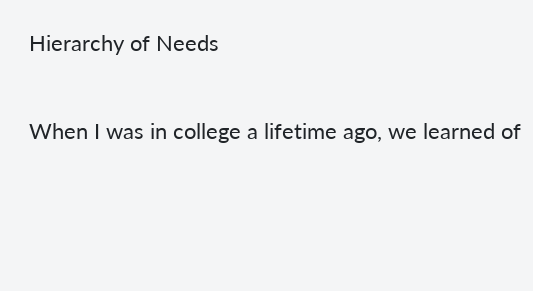Hierarchy of Needs

When I was in college a lifetime ago, we learned of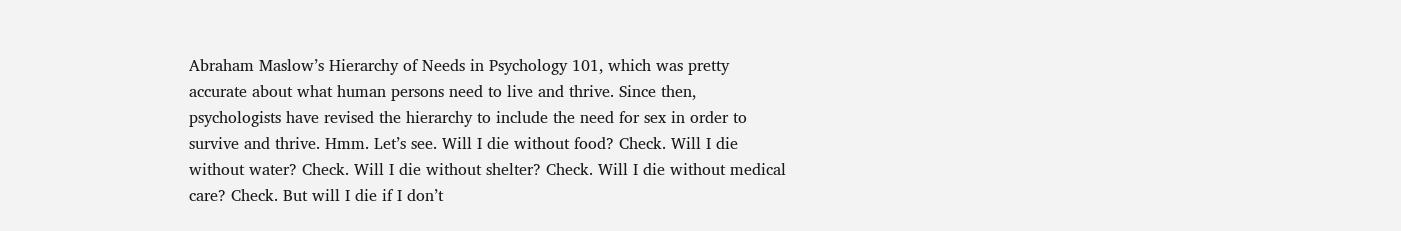Abraham Maslow’s Hierarchy of Needs in Psychology 101, which was pretty accurate about what human persons need to live and thrive. Since then, psychologists have revised the hierarchy to include the need for sex in order to survive and thrive. Hmm. Let’s see. Will I die without food? Check. Will I die without water? Check. Will I die without shelter? Check. Will I die without medical care? Check. But will I die if I don’t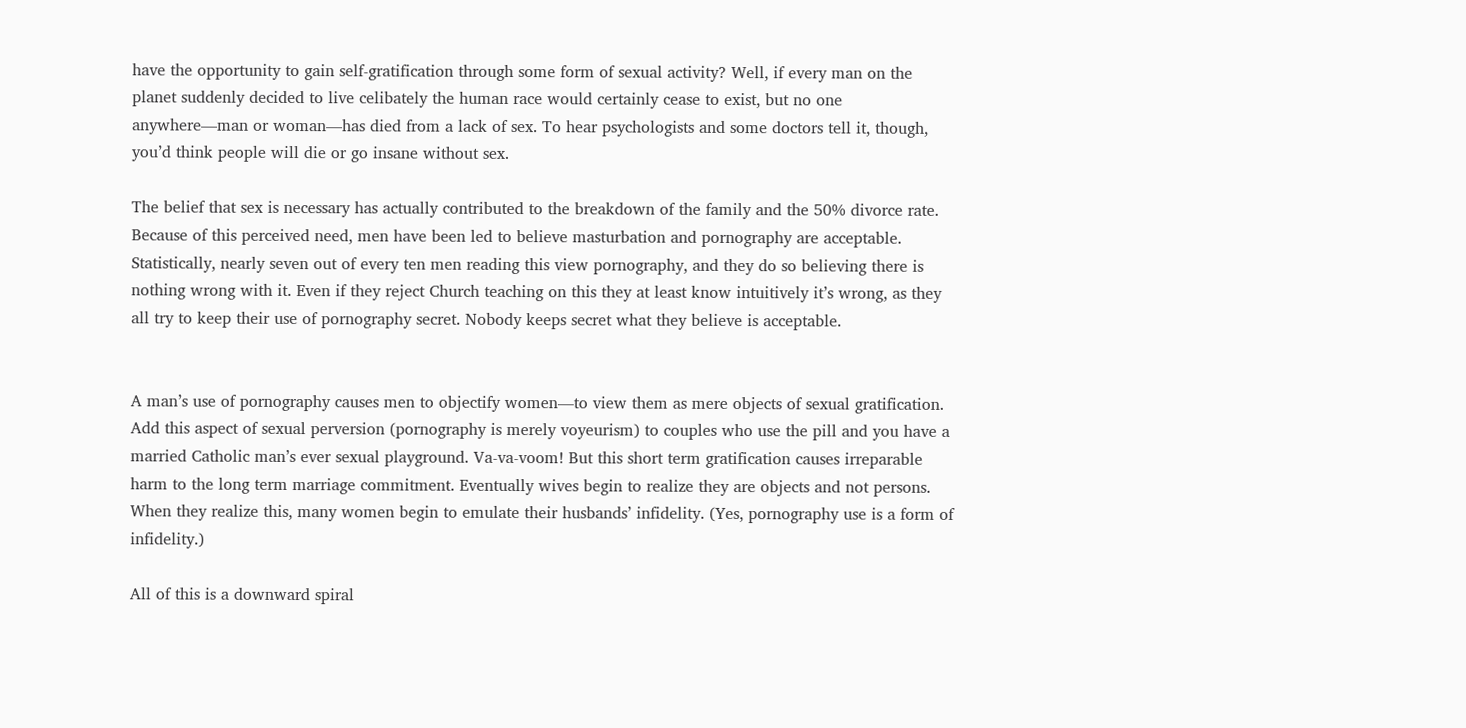have the opportunity to gain self-gratification through some form of sexual activity? Well, if every man on the planet suddenly decided to live celibately the human race would certainly cease to exist, but no one anywhere—man or woman—has died from a lack of sex. To hear psychologists and some doctors tell it, though, you’d think people will die or go insane without sex.

The belief that sex is necessary has actually contributed to the breakdown of the family and the 50% divorce rate. Because of this perceived need, men have been led to believe masturbation and pornography are acceptable. Statistically, nearly seven out of every ten men reading this view pornography, and they do so believing there is nothing wrong with it. Even if they reject Church teaching on this they at least know intuitively it’s wrong, as they all try to keep their use of pornography secret. Nobody keeps secret what they believe is acceptable.


A man’s use of pornography causes men to objectify women—to view them as mere objects of sexual gratification. Add this aspect of sexual perversion (pornography is merely voyeurism) to couples who use the pill and you have a married Catholic man’s ever sexual playground. Va-va-voom! But this short term gratification causes irreparable harm to the long term marriage commitment. Eventually wives begin to realize they are objects and not persons. When they realize this, many women begin to emulate their husbands’ infidelity. (Yes, pornography use is a form of infidelity.)

All of this is a downward spiral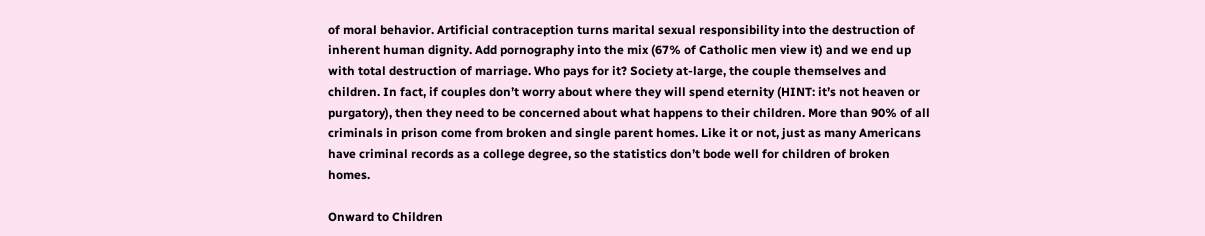of moral behavior. Artificial contraception turns marital sexual responsibility into the destruction of inherent human dignity. Add pornography into the mix (67% of Catholic men view it) and we end up with total destruction of marriage. Who pays for it? Society at-large, the couple themselves and children. In fact, if couples don’t worry about where they will spend eternity (HINT: it’s not heaven or purgatory), then they need to be concerned about what happens to their children. More than 90% of all criminals in prison come from broken and single parent homes. Like it or not, just as many Americans have criminal records as a college degree, so the statistics don’t bode well for children of broken homes.

Onward to Children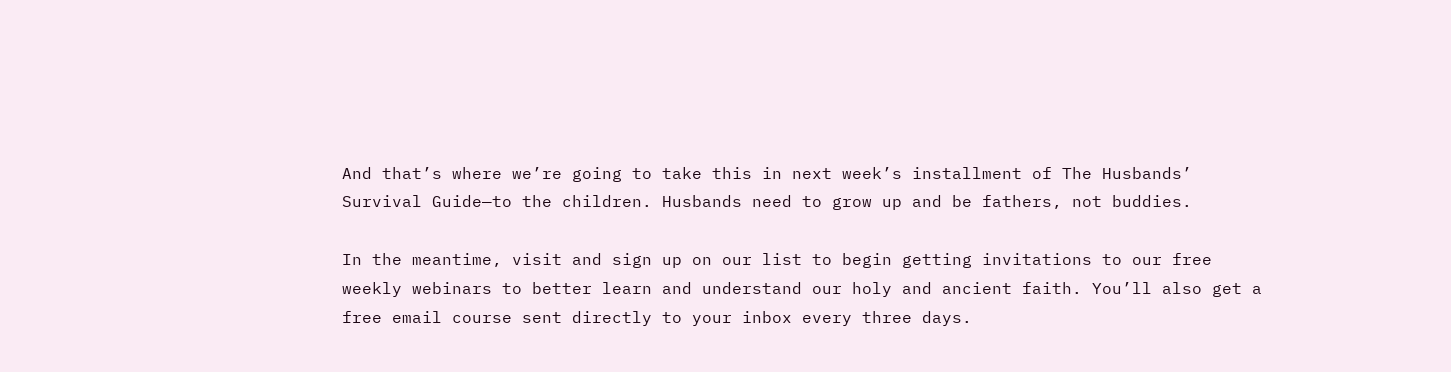And that’s where we’re going to take this in next week’s installment of The Husbands’ Survival Guide—to the children. Husbands need to grow up and be fathers, not buddies.

In the meantime, visit and sign up on our list to begin getting invitations to our free weekly webinars to better learn and understand our holy and ancient faith. You’ll also get a free email course sent directly to your inbox every three days.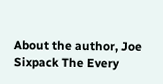About the author, Joe Sixpack The Every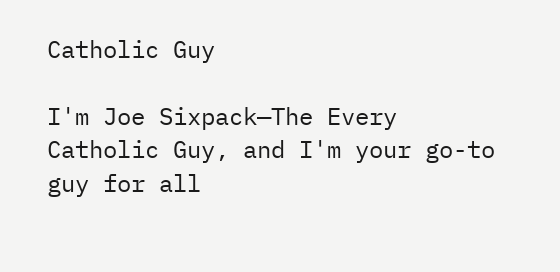Catholic Guy

I'm Joe Sixpack—The Every Catholic Guy, and I'm your go-to guy for all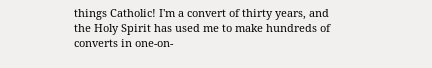things Catholic! I'm a convert of thirty years, and the Holy Spirit has used me to make hundreds of converts in one-on-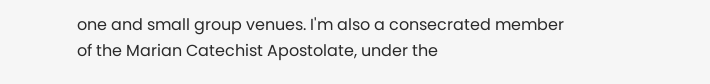one and small group venues. I'm also a consecrated member of the Marian Catechist Apostolate, under the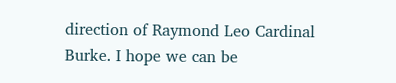direction of Raymond Leo Cardinal Burke. I hope we can be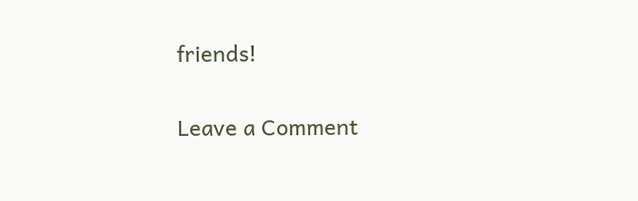friends!

Leave a Comment